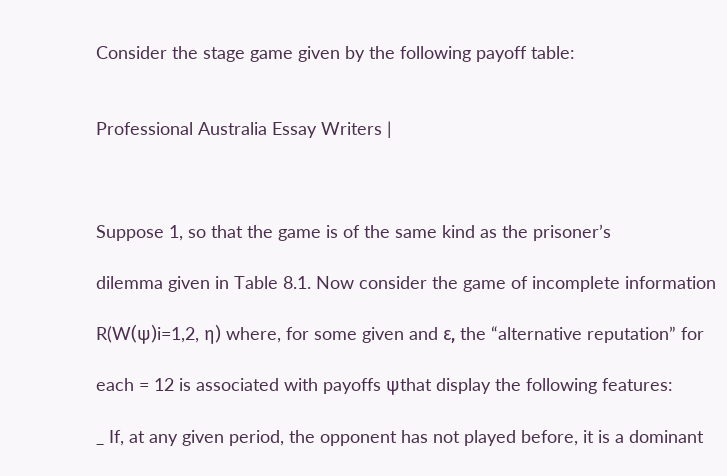Consider the stage game given by the following payoff table:


Professional Australia Essay Writers |



Suppose 1, so that the game is of the same kind as the prisoner’s

dilemma given in Table 8.1. Now consider the game of incomplete information

R(W(ψ)i=1,2, η) where, for some given and ε, the “alternative reputation” for

each = 12 is associated with payoffs ψthat display the following features:

_ If, at any given period, the opponent has not played before, it is a dominant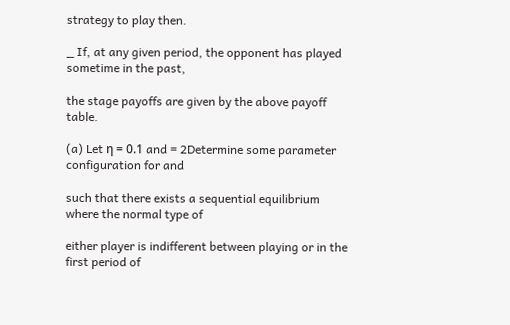strategy to play then.

_ If, at any given period, the opponent has played sometime in the past,

the stage payoffs are given by the above payoff table.

(a) Let η = 0.1 and = 2Determine some parameter configuration for and

such that there exists a sequential equilibrium where the normal type of

either player is indifferent between playing or in the first period of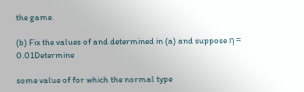the game.

(b) Fix the values of and determined in (a) and suppose η = 0.01Determine

some value of for which the normal type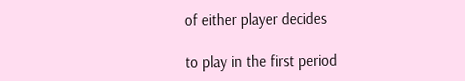of either player decides

to play in the first period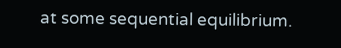at some sequential equilibrium.